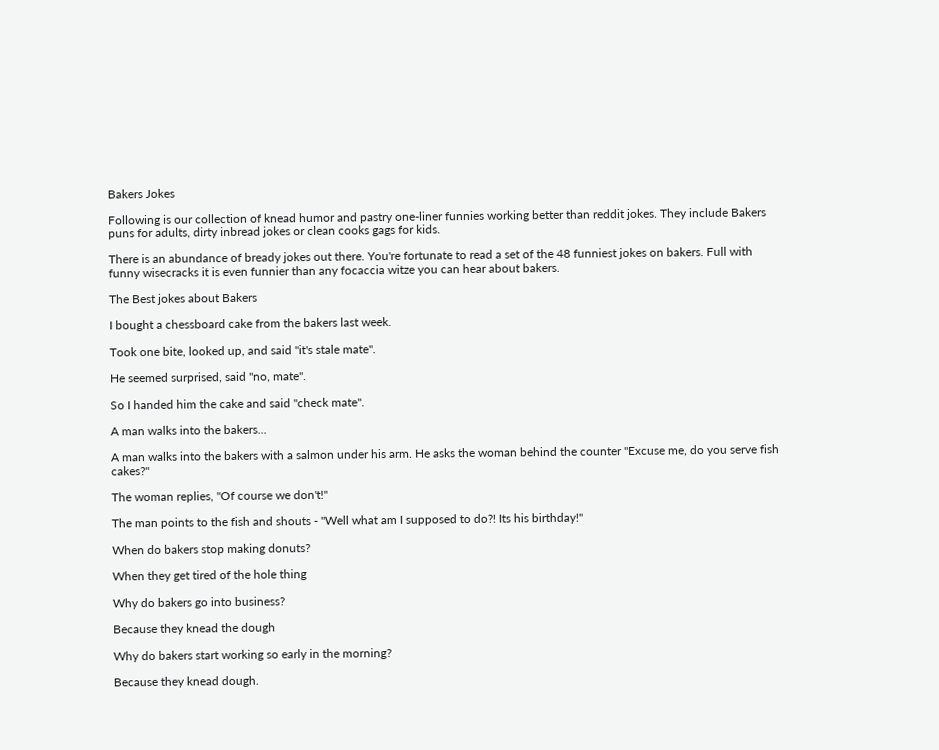Bakers Jokes

Following is our collection of knead humor and pastry one-liner funnies working better than reddit jokes. They include Bakers puns for adults, dirty inbread jokes or clean cooks gags for kids.

There is an abundance of bready jokes out there. You're fortunate to read a set of the 48 funniest jokes on bakers. Full with funny wisecracks it is even funnier than any focaccia witze you can hear about bakers.

The Best jokes about Bakers

I bought a chessboard cake from the bakers last week.

Took one bite, looked up, and said "it's stale mate".

He seemed surprised, said "no, mate".

So I handed him the cake and said "check mate".

A man walks into the bakers...

A man walks into the bakers with a salmon under his arm. He asks the woman behind the counter "Excuse me, do you serve fish cakes?"

The woman replies, "Of course we don't!"

The man points to the fish and shouts - "Well what am I supposed to do?! Its his birthday!"

When do bakers stop making donuts?

When they get tired of the hole thing

Why do bakers go into business?

Because they knead the dough

Why do bakers start working so early in the morning?

Because they knead dough.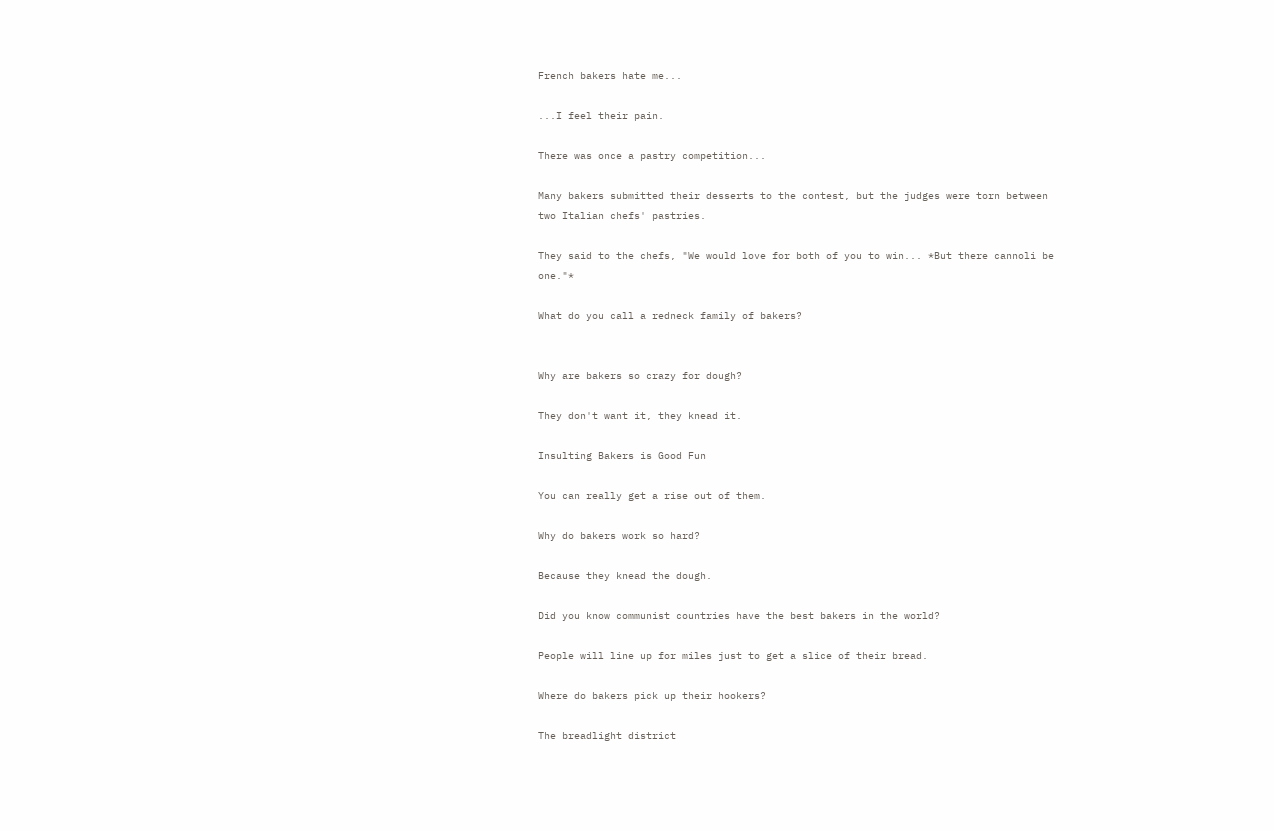French bakers hate me...

...I feel their pain.

There was once a pastry competition...

Many bakers submitted their desserts to the contest, but the judges were torn between two Italian chefs' pastries.

They said to the chefs, "We would love for both of you to win... *But there cannoli be one."*

What do you call a redneck family of bakers?


Why are bakers so crazy for dough?

They don't want it, they knead it.

Insulting Bakers is Good Fun

You can really get a rise out of them.

Why do bakers work so hard?

Because they knead the dough.

Did you know communist countries have the best bakers in the world?

People will line up for miles just to get a slice of their bread.

Where do bakers pick up their hookers?

The breadlight district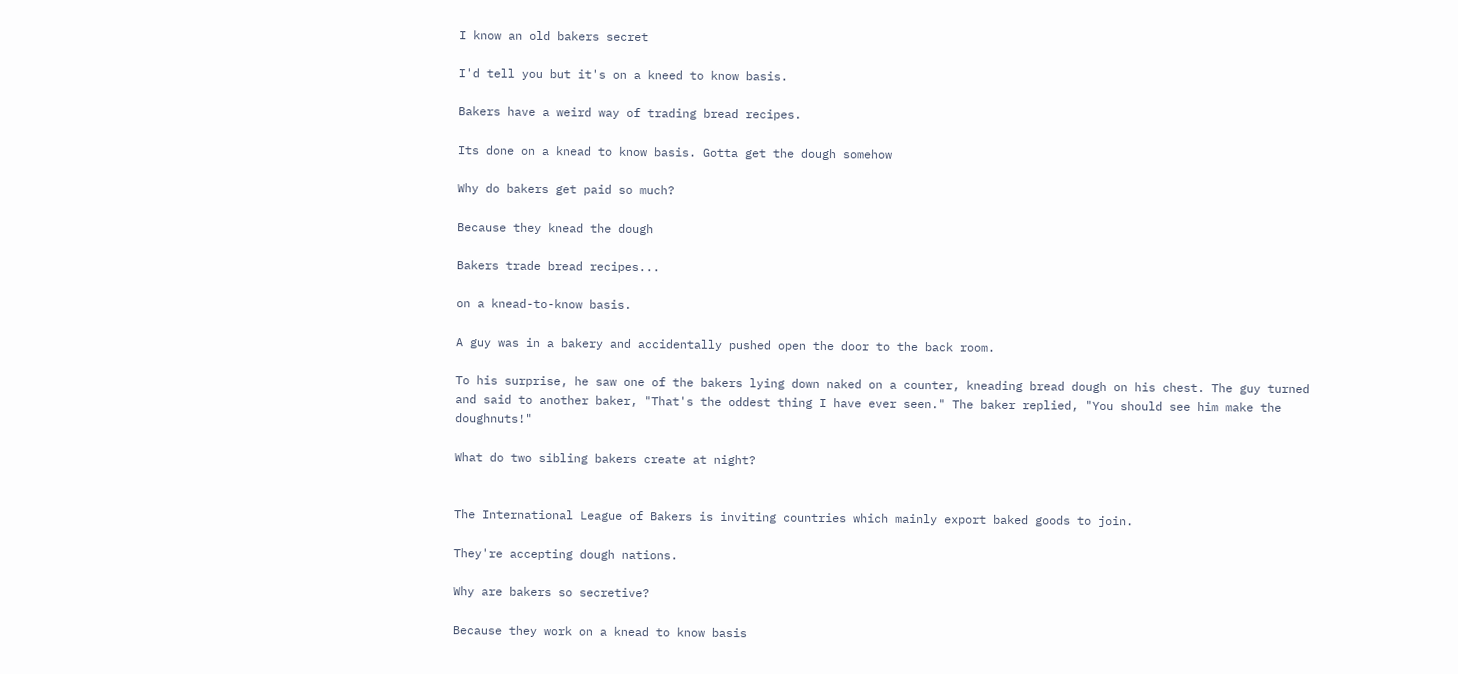I know an old bakers secret

I'd tell you but it's on a kneed to know basis.

Bakers have a weird way of trading bread recipes.

Its done on a knead to know basis. Gotta get the dough somehow

Why do bakers get paid so much?

Because they knead the dough

Bakers trade bread recipes...

on a knead-to-know basis.

A guy was in a bakery and accidentally pushed open the door to the back room.

To his surprise, he saw one of the bakers lying down naked on a counter, kneading bread dough on his chest. The guy turned and said to another baker, "That's the oddest thing I have ever seen." The baker replied, "You should see him make the doughnuts!"

What do two sibling bakers create at night?


The International League of Bakers is inviting countries which mainly export baked goods to join.

They're accepting dough nations.

Why are bakers so secretive?

Because they work on a knead to know basis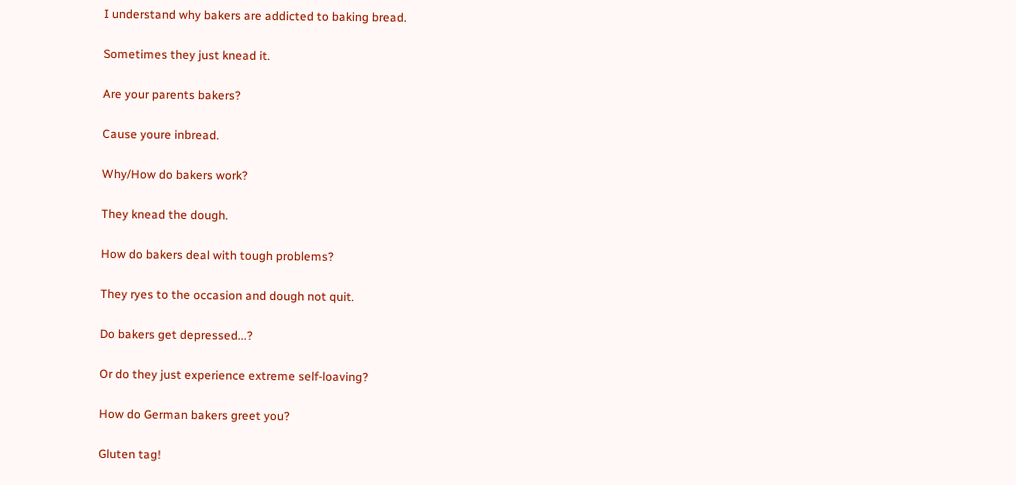I understand why bakers are addicted to baking bread.

Sometimes they just knead it.

Are your parents bakers?

Cause youre inbread.

Why/How do bakers work?

They knead the dough.

How do bakers deal with tough problems?

They ryes to the occasion and dough not quit.

Do bakers get depressed...?

Or do they just experience extreme self-loaving?

How do German bakers greet you?

Gluten tag!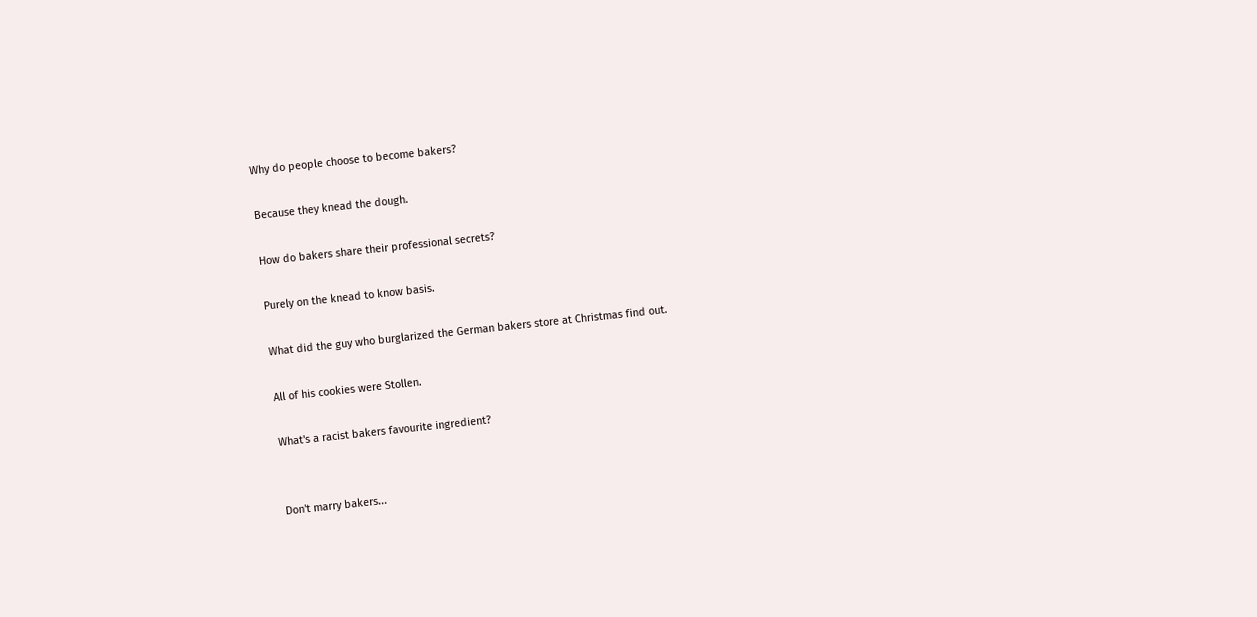Why do people choose to become bakers?

Because they knead the dough.

How do bakers share their professional secrets?

Purely on the knead to know basis.

What did the guy who burglarized the German bakers store at Christmas find out.

All of his cookies were Stollen.

What's a racist bakers favourite ingredient?


Don't marry bakers...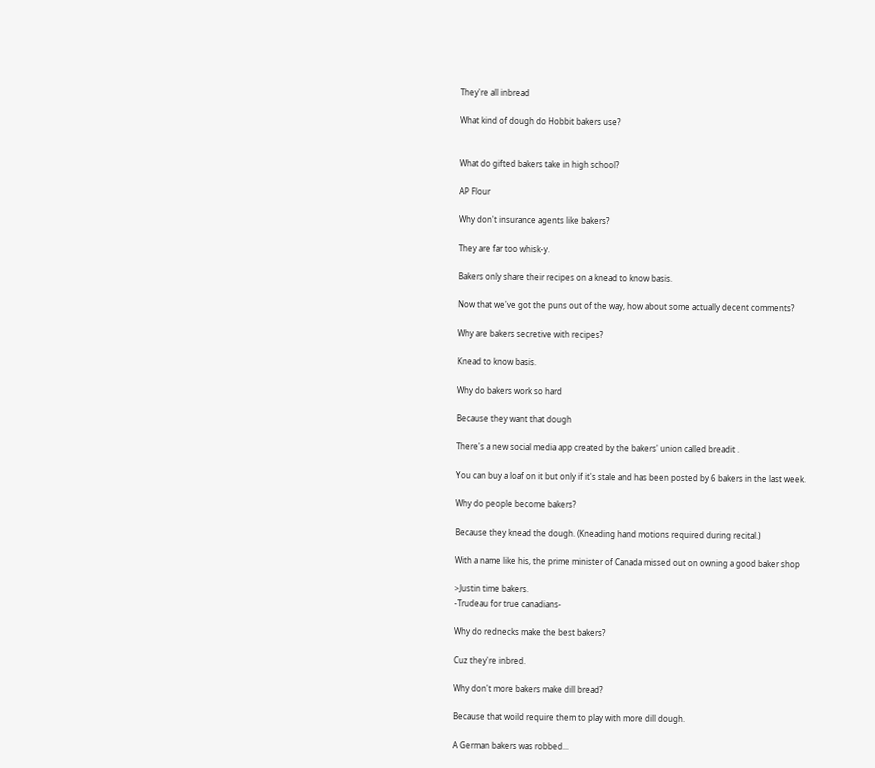They're all inbread

What kind of dough do Hobbit bakers use?


What do gifted bakers take in high school?

AP Flour

Why don't insurance agents like bakers?

They are far too whisk-y.

Bakers only share their recipes on a knead to know basis.

Now that we've got the puns out of the way, how about some actually decent comments?

Why are bakers secretive with recipes?

Knead to know basis.

Why do bakers work so hard

Because they want that dough

There's a new social media app created by the bakers' union called breadit .

You can buy a loaf on it but only if it's stale and has been posted by 6 bakers in the last week.

Why do people become bakers?

Because they knead the dough. (Kneading hand motions required during recital.)

With a name like his, the prime minister of Canada missed out on owning a good baker shop

>Justin time bakers.
-Trudeau for true canadians-

Why do rednecks make the best bakers?

Cuz they're inbred.

Why don't more bakers make dill bread?

Because that woild require them to play with more dill dough.

A German bakers was robbed...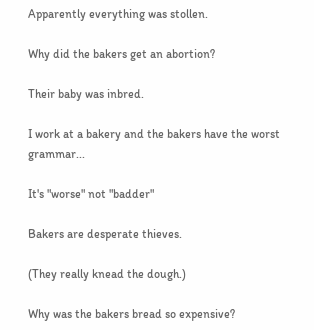Apparently everything was stollen.

Why did the bakers get an abortion?

Their baby was inbred.

I work at a bakery and the bakers have the worst grammar...

It's "worse" not "badder"

Bakers are desperate thieves.

(They really knead the dough.)

Why was the bakers bread so expensive?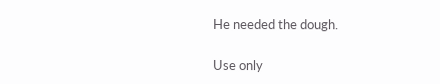He needed the dough.

Use only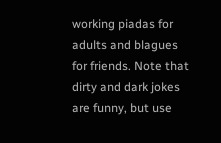working piadas for adults and blagues for friends. Note that dirty and dark jokes are funny, but use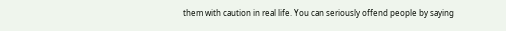them with caution in real life. You can seriously offend people by saying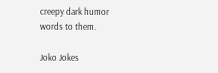creepy dark humor words to them.

Joko Jokes